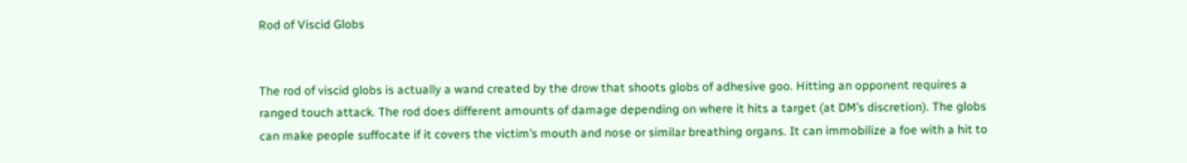Rod of Viscid Globs


The rod of viscid globs is actually a wand created by the drow that shoots globs of adhesive goo. Hitting an opponent requires a ranged touch attack. The rod does different amounts of damage depending on where it hits a target (at DM’s discretion). The globs can make people suffocate if it covers the victim’s mouth and nose or similar breathing organs. It can immobilize a foe with a hit to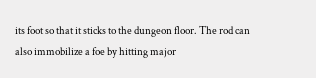its foot so that it sticks to the dungeon floor. The rod can also immobilize a foe by hitting major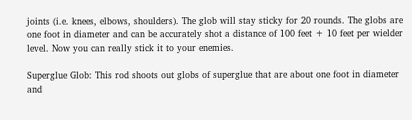joints (i.e. knees, elbows, shoulders). The glob will stay sticky for 20 rounds. The globs are one foot in diameter and can be accurately shot a distance of 100 feet + 10 feet per wielder level. Now you can really stick it to your enemies.

Superglue Glob: This rod shoots out globs of superglue that are about one foot in diameter and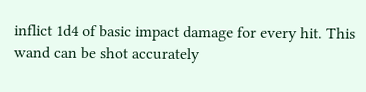inflict 1d4 of basic impact damage for every hit. This wand can be shot accurately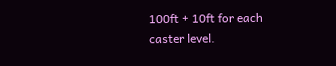100ft + 10ft for each caster level.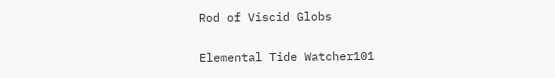Rod of Viscid Globs

Elemental Tide Watcher101